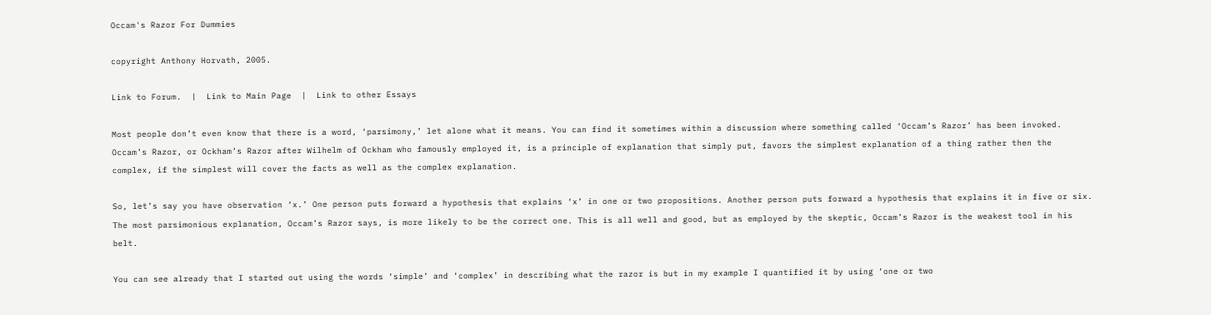Occam's Razor For Dummies

copyright Anthony Horvath, 2005.

Link to Forum.  |  Link to Main Page  |  Link to other Essays

Most people don’t even know that there is a word, ‘parsimony,’ let alone what it means. You can find it sometimes within a discussion where something called ‘Occam’s Razor’ has been invoked. Occam’s Razor, or Ockham’s Razor after Wilhelm of Ockham who famously employed it, is a principle of explanation that simply put, favors the simplest explanation of a thing rather then the complex, if the simplest will cover the facts as well as the complex explanation.

So, let’s say you have observation ‘x.’ One person puts forward a hypothesis that explains ‘x’ in one or two propositions. Another person puts forward a hypothesis that explains it in five or six. The most parsimonious explanation, Occam’s Razor says, is more likely to be the correct one. This is all well and good, but as employed by the skeptic, Occam’s Razor is the weakest tool in his belt.

You can see already that I started out using the words ‘simple’ and ‘complex’ in describing what the razor is but in my example I quantified it by using ‘one or two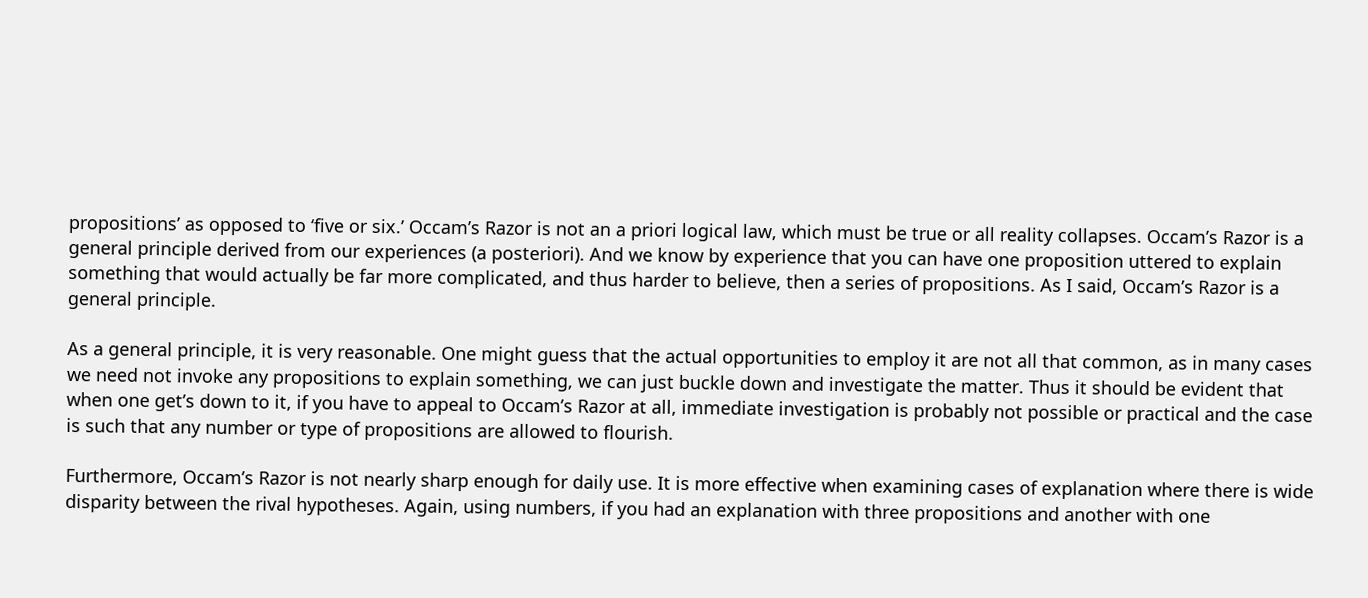propositions’ as opposed to ‘five or six.’ Occam’s Razor is not an a priori logical law, which must be true or all reality collapses. Occam’s Razor is a general principle derived from our experiences (a posteriori). And we know by experience that you can have one proposition uttered to explain something that would actually be far more complicated, and thus harder to believe, then a series of propositions. As I said, Occam’s Razor is a general principle.

As a general principle, it is very reasonable. One might guess that the actual opportunities to employ it are not all that common, as in many cases we need not invoke any propositions to explain something, we can just buckle down and investigate the matter. Thus it should be evident that when one get’s down to it, if you have to appeal to Occam’s Razor at all, immediate investigation is probably not possible or practical and the case is such that any number or type of propositions are allowed to flourish.

Furthermore, Occam’s Razor is not nearly sharp enough for daily use. It is more effective when examining cases of explanation where there is wide disparity between the rival hypotheses. Again, using numbers, if you had an explanation with three propositions and another with one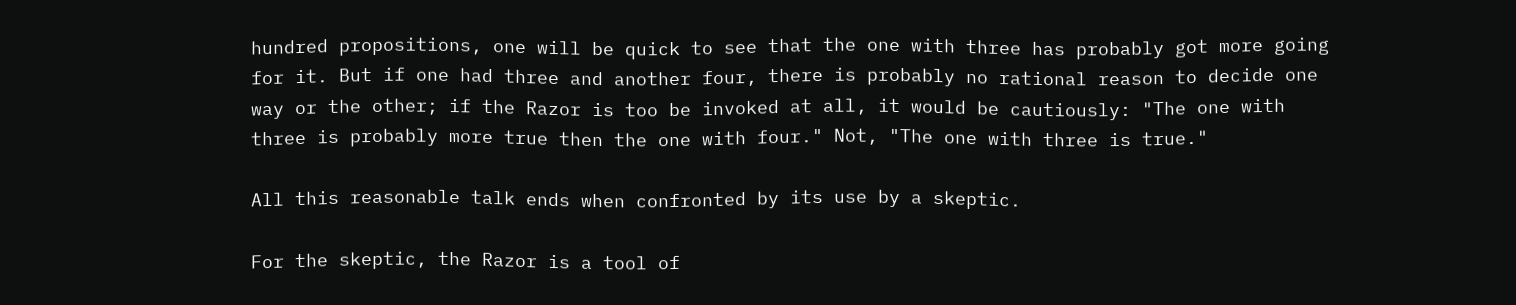hundred propositions, one will be quick to see that the one with three has probably got more going for it. But if one had three and another four, there is probably no rational reason to decide one way or the other; if the Razor is too be invoked at all, it would be cautiously: "The one with three is probably more true then the one with four." Not, "The one with three is true."

All this reasonable talk ends when confronted by its use by a skeptic.

For the skeptic, the Razor is a tool of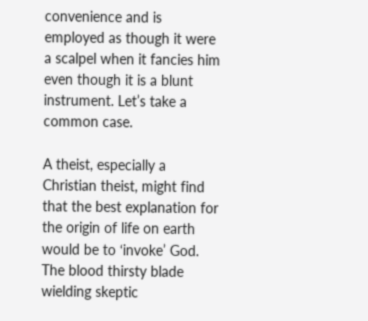convenience and is employed as though it were a scalpel when it fancies him even though it is a blunt instrument. Let’s take a common case.

A theist, especially a Christian theist, might find that the best explanation for the origin of life on earth would be to ‘invoke’ God. The blood thirsty blade wielding skeptic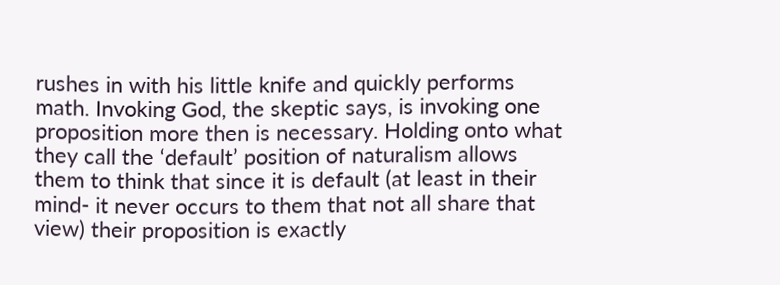rushes in with his little knife and quickly performs math. Invoking God, the skeptic says, is invoking one proposition more then is necessary. Holding onto what they call the ‘default’ position of naturalism allows them to think that since it is default (at least in their mind- it never occurs to them that not all share that view) their proposition is exactly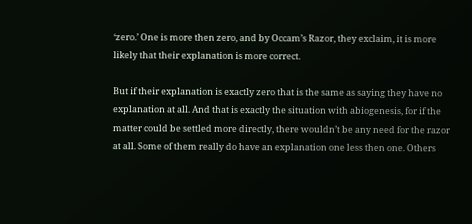‘zero.’ One is more then zero, and by Occam’s Razor, they exclaim, it is more likely that their explanation is more correct.

But if their explanation is exactly zero that is the same as saying they have no explanation at all. And that is exactly the situation with abiogenesis, for if the matter could be settled more directly, there wouldn’t be any need for the razor at all. Some of them really do have an explanation one less then one. Others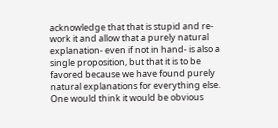acknowledge that that is stupid and re-work it and allow that a purely natural explanation- even if not in hand- is also a single proposition, but that it is to be favored because we have found purely natural explanations for everything else. One would think it would be obvious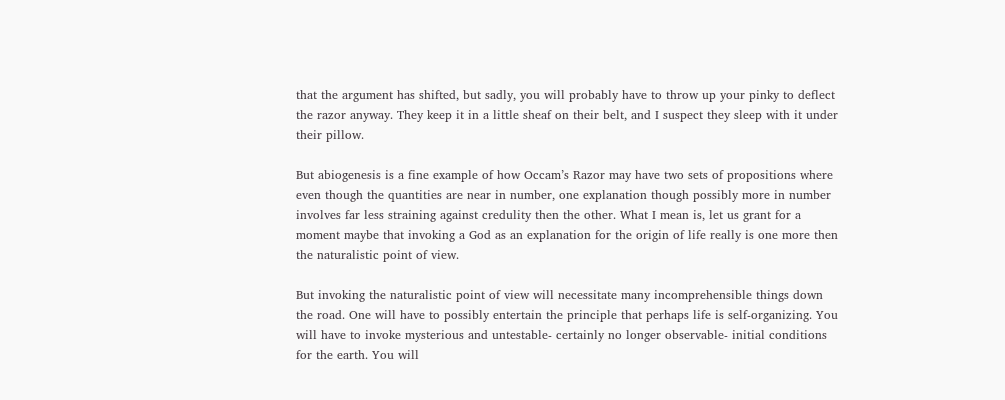that the argument has shifted, but sadly, you will probably have to throw up your pinky to deflect the razor anyway. They keep it in a little sheaf on their belt, and I suspect they sleep with it under their pillow.

But abiogenesis is a fine example of how Occam’s Razor may have two sets of propositions where even though the quantities are near in number, one explanation though possibly more in number involves far less straining against credulity then the other. What I mean is, let us grant for a moment maybe that invoking a God as an explanation for the origin of life really is one more then the naturalistic point of view.

But invoking the naturalistic point of view will necessitate many incomprehensible things down the road. One will have to possibly entertain the principle that perhaps life is self-organizing. You will have to invoke mysterious and untestable- certainly no longer observable- initial conditions for the earth. You will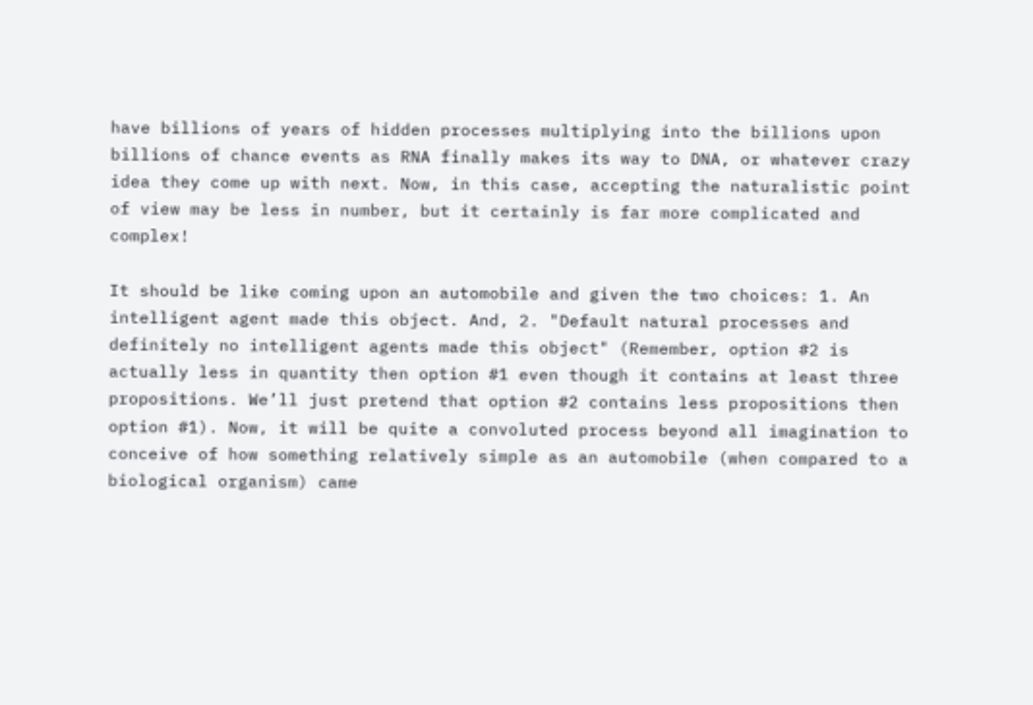have billions of years of hidden processes multiplying into the billions upon billions of chance events as RNA finally makes its way to DNA, or whatever crazy idea they come up with next. Now, in this case, accepting the naturalistic point of view may be less in number, but it certainly is far more complicated and complex!

It should be like coming upon an automobile and given the two choices: 1. An intelligent agent made this object. And, 2. "Default natural processes and definitely no intelligent agents made this object" (Remember, option #2 is actually less in quantity then option #1 even though it contains at least three propositions. We’ll just pretend that option #2 contains less propositions then option #1). Now, it will be quite a convoluted process beyond all imagination to conceive of how something relatively simple as an automobile (when compared to a biological organism) came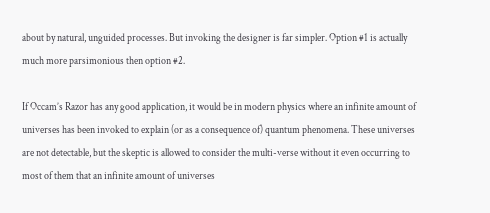about by natural, unguided processes. But invoking the designer is far simpler. Option #1 is actually much more parsimonious then option #2.

If Occam’s Razor has any good application, it would be in modern physics where an infinite amount of universes has been invoked to explain (or as a consequence of) quantum phenomena. These universes are not detectable, but the skeptic is allowed to consider the multi-verse without it even occurring to most of them that an infinite amount of universes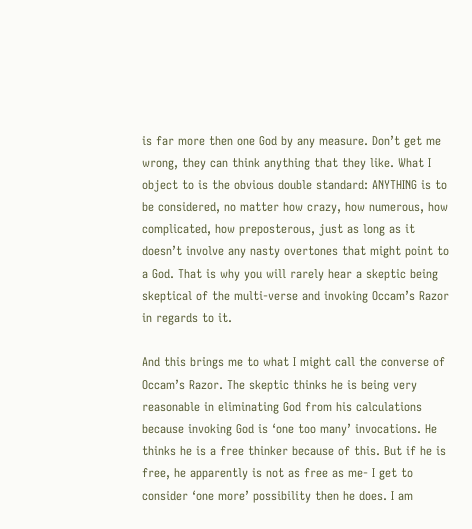is far more then one God by any measure. Don’t get me wrong, they can think anything that they like. What I object to is the obvious double standard: ANYTHING is to be considered, no matter how crazy, how numerous, how complicated, how preposterous, just as long as it doesn’t involve any nasty overtones that might point to a God. That is why you will rarely hear a skeptic being skeptical of the multi-verse and invoking Occam’s Razor in regards to it.

And this brings me to what I might call the converse of Occam’s Razor. The skeptic thinks he is being very reasonable in eliminating God from his calculations because invoking God is ‘one too many’ invocations. He thinks he is a free thinker because of this. But if he is free, he apparently is not as free as me- I get to consider ‘one more’ possibility then he does. I am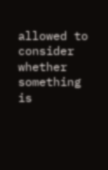allowed to consider whether something is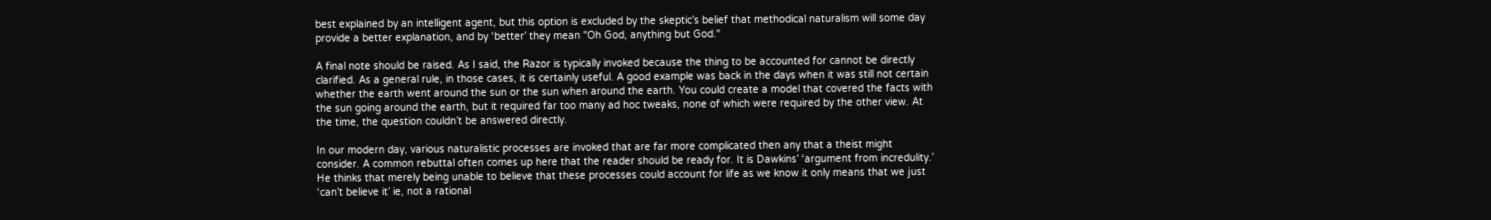best explained by an intelligent agent, but this option is excluded by the skeptic’s belief that methodical naturalism will some day provide a better explanation, and by ‘better’ they mean "Oh God, anything but God."

A final note should be raised. As I said, the Razor is typically invoked because the thing to be accounted for cannot be directly clarified. As a general rule, in those cases, it is certainly useful. A good example was back in the days when it was still not certain whether the earth went around the sun or the sun when around the earth. You could create a model that covered the facts with the sun going around the earth, but it required far too many ad hoc tweaks, none of which were required by the other view. At the time, the question couldn’t be answered directly.

In our modern day, various naturalistic processes are invoked that are far more complicated then any that a theist might consider. A common rebuttal often comes up here that the reader should be ready for. It is Dawkins’ ‘argument from incredulity.’ He thinks that merely being unable to believe that these processes could account for life as we know it only means that we just ‘can’t believe it’ ie, not a rational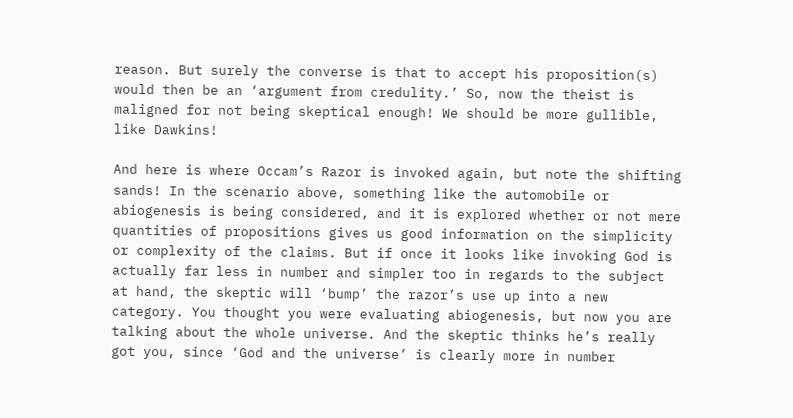reason. But surely the converse is that to accept his proposition(s) would then be an ‘argument from credulity.’ So, now the theist is maligned for not being skeptical enough! We should be more gullible, like Dawkins!

And here is where Occam’s Razor is invoked again, but note the shifting sands! In the scenario above, something like the automobile or abiogenesis is being considered, and it is explored whether or not mere quantities of propositions gives us good information on the simplicity or complexity of the claims. But if once it looks like invoking God is actually far less in number and simpler too in regards to the subject at hand, the skeptic will ‘bump’ the razor’s use up into a new category. You thought you were evaluating abiogenesis, but now you are talking about the whole universe. And the skeptic thinks he’s really got you, since ‘God and the universe’ is clearly more in number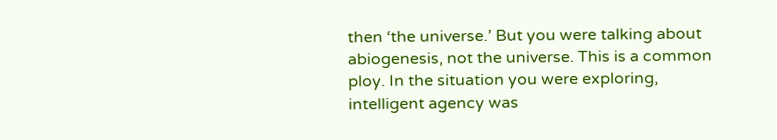then ‘the universe.’ But you were talking about abiogenesis, not the universe. This is a common ploy. In the situation you were exploring, intelligent agency was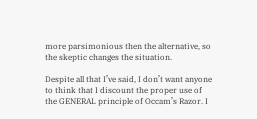more parsimonious then the alternative, so the skeptic changes the situation.

Despite all that I’ve said, I don’t want anyone to think that I discount the proper use of the GENERAL principle of Occam’s Razor. I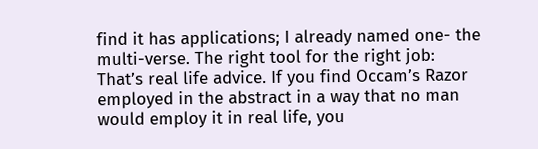find it has applications; I already named one- the multi-verse. The right tool for the right job: That’s real life advice. If you find Occam’s Razor employed in the abstract in a way that no man would employ it in real life, you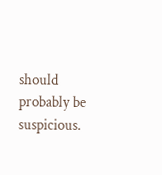should probably be suspicious.